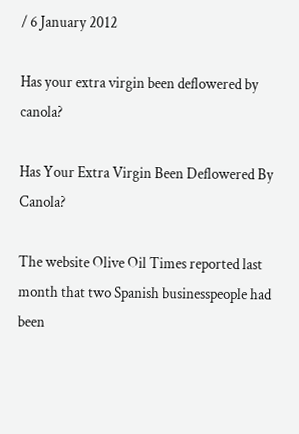/ 6 January 2012

Has your extra virgin been deflowered by canola?

Has Your Extra Virgin Been Deflowered By Canola?

The website Olive Oil Times reported last month that two Spanish businesspeople had been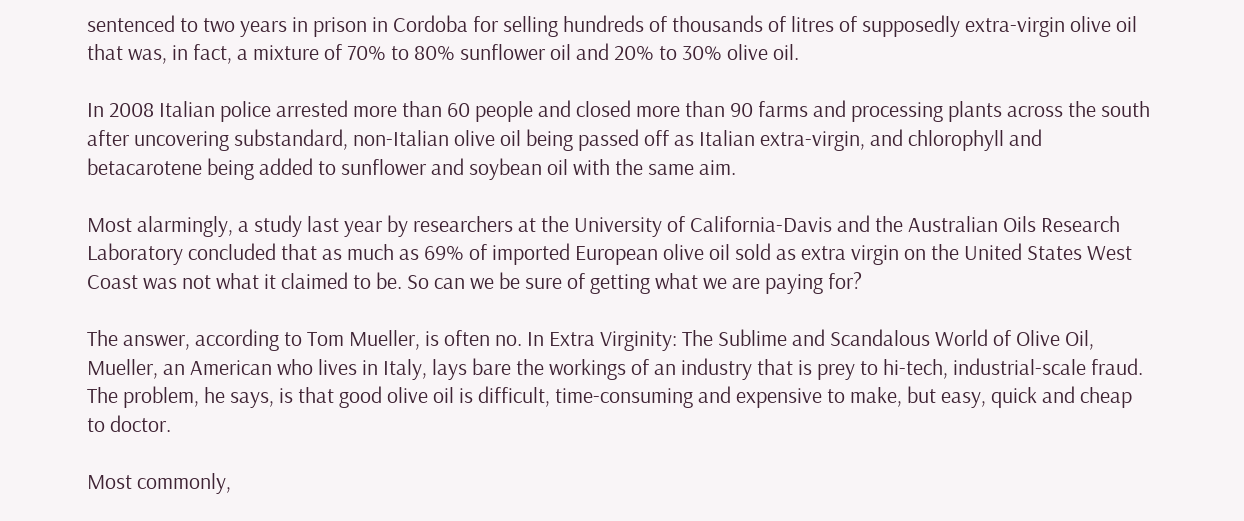sentenced to two years in prison in Cordoba for selling hundreds of thousands of litres of supposedly extra-virgin olive oil that was, in fact, a mixture of 70% to 80% sunflower oil and 20% to 30% olive oil.

In 2008 Italian police arrested more than 60 people and closed more than 90 farms and processing plants across the south after uncovering substandard, non-Italian olive oil being passed off as Italian extra-virgin, and chlorophyll and betacarotene being added to sunflower and soybean oil with the same aim.

Most alarmingly, a study last year by researchers at the University of California-Davis and the Australian Oils Research Laboratory concluded that as much as 69% of imported European olive oil sold as extra virgin on the United States West Coast was not what it claimed to be. So can we be sure of getting what we are paying for?

The answer, according to Tom Mueller, is often no. In Extra Virginity: The Sublime and Scandalous World of Olive Oil, Mueller, an American who lives in Italy, lays bare the workings of an industry that is prey to hi-tech, industrial-scale fraud. The problem, he says, is that good olive oil is difficult, time-consuming and expensive to make, but easy, quick and cheap to doctor.

Most commonly,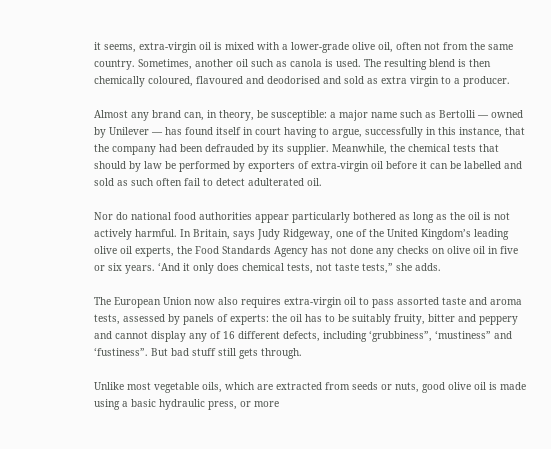it seems, extra-virgin oil is mixed with a lower-grade olive oil, often not from the same country. Sometimes, another oil such as canola is used. The resulting blend is then chemically coloured, flavoured and deodorised and sold as extra virgin to a producer.

Almost any brand can, in theory, be susceptible: a major name such as Bertolli — owned by Unilever — has found itself in court having to argue, successfully in this instance, that the company had been defrauded by its supplier. Meanwhile, the chemical tests that should by law be performed by exporters of extra-virgin oil before it can be labelled and sold as such often fail to detect adulterated oil.

Nor do national food authorities appear particularly bothered as long as the oil is not actively harmful. In Britain, says Judy Ridgeway, one of the United Kingdom’s leading olive oil experts, the Food Standards Agency has not done any checks on olive oil in five or six years. ‘And it only does chemical tests, not taste tests,” she adds.

The European Union now also requires extra-virgin oil to pass assorted taste and aroma tests, assessed by panels of experts: the oil has to be suitably fruity, bitter and peppery and cannot display any of 16 different defects, including ‘grubbiness”, ‘mustiness” and ‘fustiness”. But bad stuff still gets through.

Unlike most vegetable oils, which are extracted from seeds or nuts, good olive oil is made using a basic hydraulic press, or more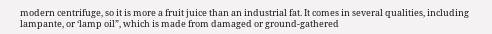modern centrifuge, so it is more a fruit juice than an industrial fat. It comes in several qualities, including lampante, or ‘lamp oil”, which is made from damaged or ground-gathered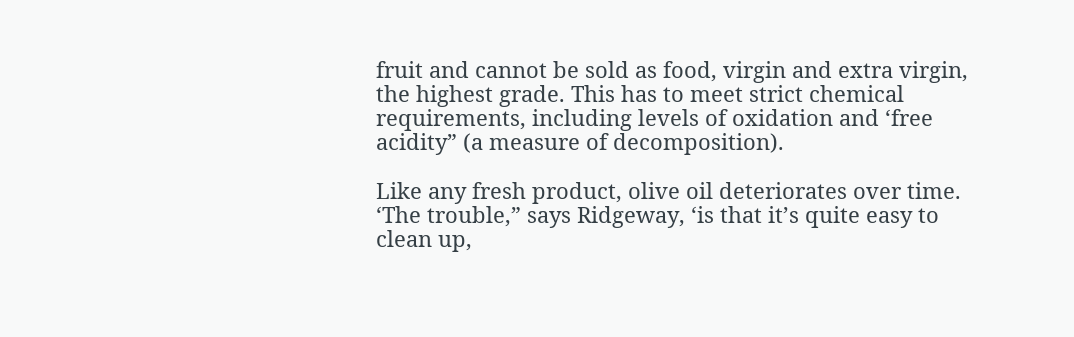fruit and cannot be sold as food, virgin and extra virgin, the highest grade. This has to meet strict chemical requirements, including levels of oxidation and ‘free acidity” (a measure of decomposition).

Like any fresh product, olive oil deteriorates over time. ‘The trouble,” says Ridgeway, ‘is that it’s quite easy to clean up,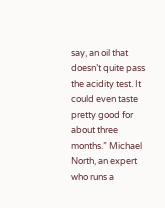say, an oil that doesn’t quite pass the acidity test. It could even taste pretty good for about three months.” Michael North, an expert who runs a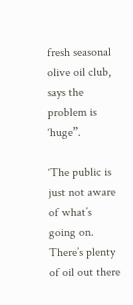fresh seasonal olive oil club, says the problem is ‘huge”.

‘The public is just not aware of what’s going on. There’s plenty of oil out there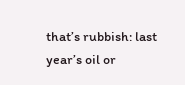that’s rubbish: last year’s oil or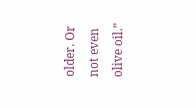older. Or not even olive oil.”